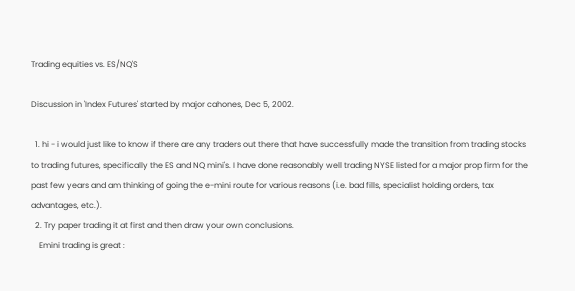Trading equities vs. ES/NQ'S

Discussion in 'Index Futures' started by major cahones, Dec 5, 2002.

  1. hi - i would just like to know if there are any traders out there that have successfully made the transition from trading stocks to trading futures, specifically the ES and NQ mini's. I have done reasonably well trading NYSE listed for a major prop firm for the past few years and am thinking of going the e-mini route for various reasons (i.e. bad fills, specialist holding orders, tax advantages, etc.).
  2. Try paper trading it at first and then draw your own conclusions.
    Emini trading is great :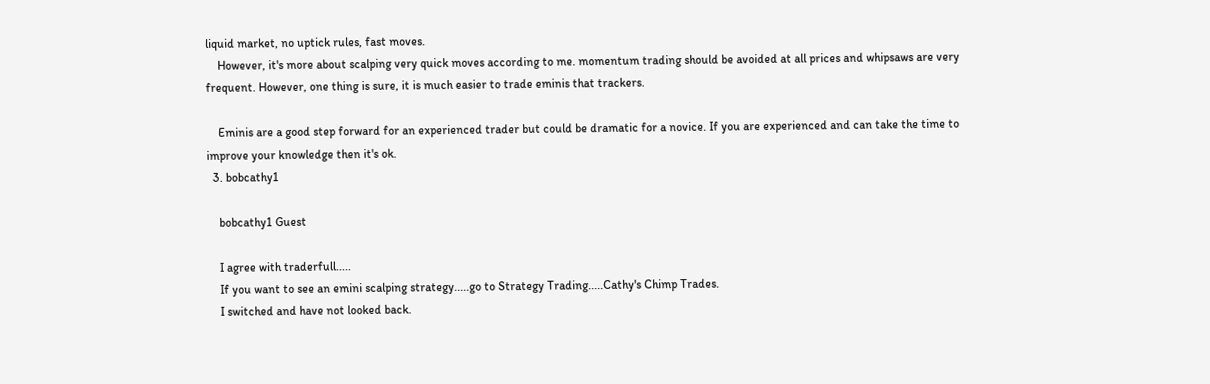liquid market, no uptick rules, fast moves.
    However, it's more about scalping very quick moves according to me. momentum trading should be avoided at all prices and whipsaws are very frequent. However, one thing is sure, it is much easier to trade eminis that trackers.

    Eminis are a good step forward for an experienced trader but could be dramatic for a novice. If you are experienced and can take the time to improve your knowledge then it's ok.
  3. bobcathy1

    bobcathy1 Guest

    I agree with traderfull.....
    If you want to see an emini scalping strategy.....go to Strategy Trading.....Cathy's Chimp Trades.
    I switched and have not looked back.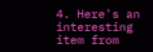4. Here's an interesting item from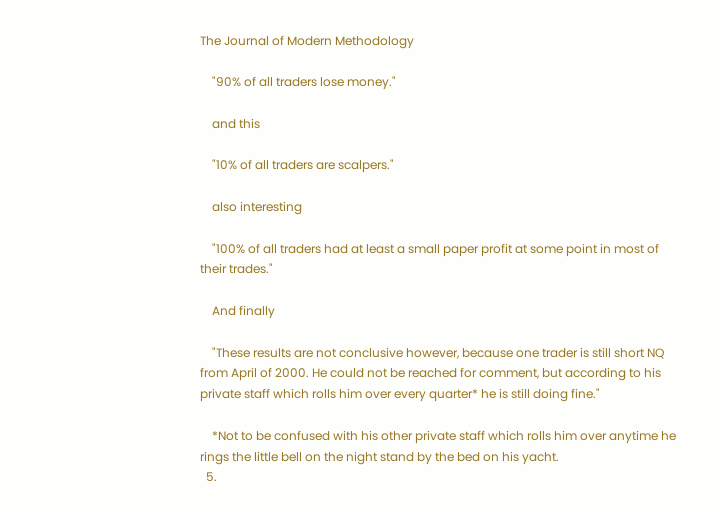The Journal of Modern Methodology

    "90% of all traders lose money."

    and this

    "10% of all traders are scalpers."

    also interesting

    "100% of all traders had at least a small paper profit at some point in most of their trades."

    And finally

    "These results are not conclusive however, because one trader is still short NQ from April of 2000. He could not be reached for comment, but according to his private staff which rolls him over every quarter* he is still doing fine."

    *Not to be confused with his other private staff which rolls him over anytime he rings the little bell on the night stand by the bed on his yacht.
  5.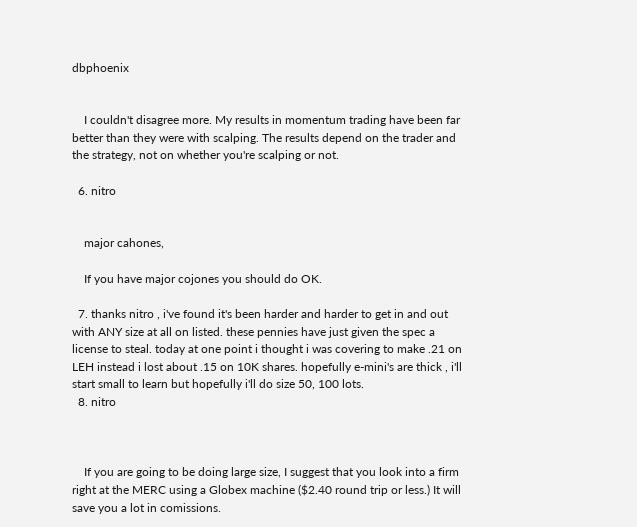dbphoenix


    I couldn't disagree more. My results in momentum trading have been far better than they were with scalping. The results depend on the trader and the strategy, not on whether you're scalping or not.

  6. nitro


    major cahones,

    If you have major cojones you should do OK.

  7. thanks nitro , i've found it's been harder and harder to get in and out with ANY size at all on listed. these pennies have just given the spec a license to steal. today at one point i thought i was covering to make .21 on LEH instead i lost about .15 on 10K shares. hopefully e-mini's are thick , i'll start small to learn but hopefully i'll do size 50, 100 lots.
  8. nitro



    If you are going to be doing large size, I suggest that you look into a firm right at the MERC using a Globex machine ($2.40 round trip or less.) It will save you a lot in comissions.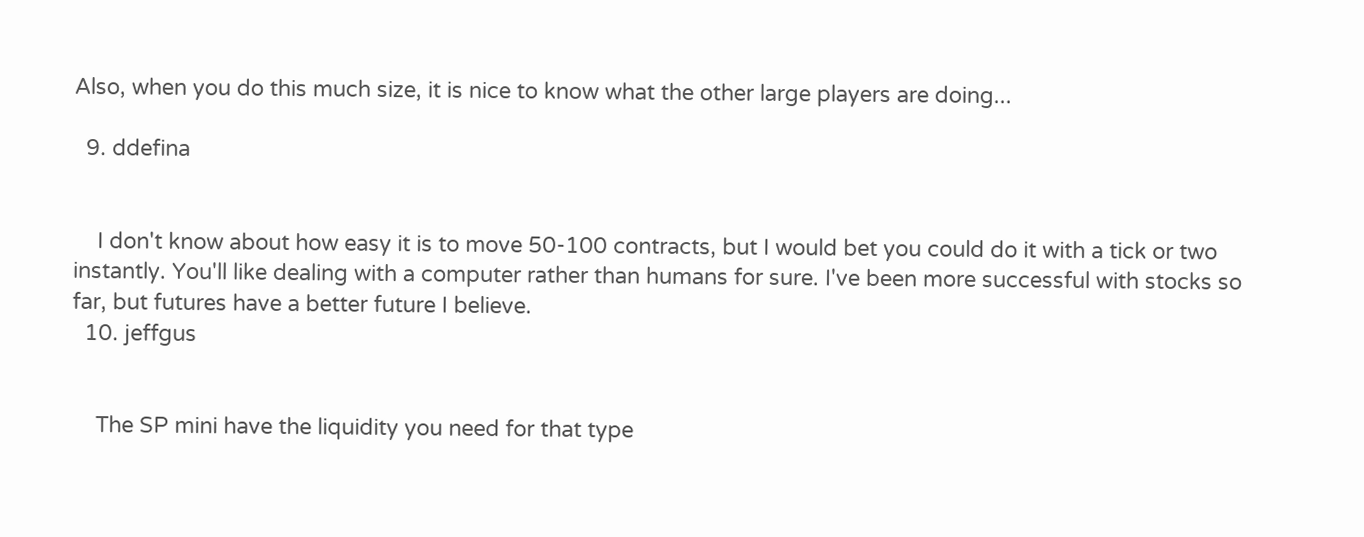Also, when you do this much size, it is nice to know what the other large players are doing...

  9. ddefina


    I don't know about how easy it is to move 50-100 contracts, but I would bet you could do it with a tick or two instantly. You'll like dealing with a computer rather than humans for sure. I've been more successful with stocks so far, but futures have a better future I believe.
  10. jeffgus


    The SP mini have the liquidity you need for that type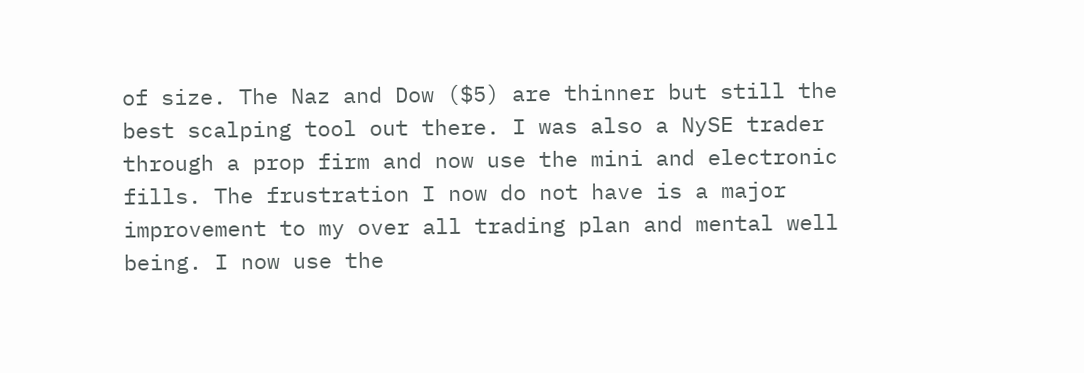of size. The Naz and Dow ($5) are thinner but still the best scalping tool out there. I was also a NySE trader through a prop firm and now use the mini and electronic fills. The frustration I now do not have is a major improvement to my over all trading plan and mental well being. I now use the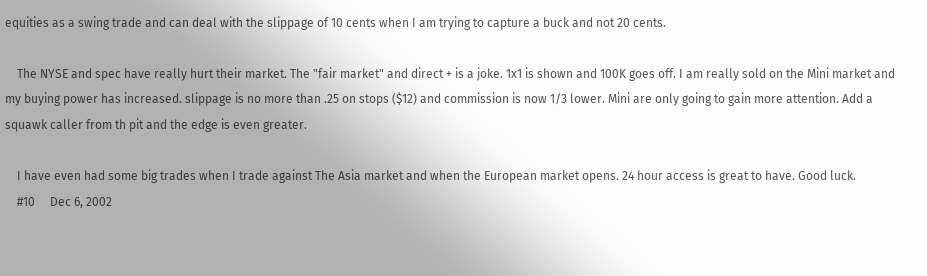equities as a swing trade and can deal with the slippage of 10 cents when I am trying to capture a buck and not 20 cents.

    The NYSE and spec have really hurt their market. The "fair market" and direct + is a joke. 1x1 is shown and 100K goes off. I am really sold on the Mini market and my buying power has increased. slippage is no more than .25 on stops ($12) and commission is now 1/3 lower. Mini are only going to gain more attention. Add a squawk caller from th pit and the edge is even greater.

    I have even had some big trades when I trade against The Asia market and when the European market opens. 24 hour access is great to have. Good luck.
    #10     Dec 6, 2002